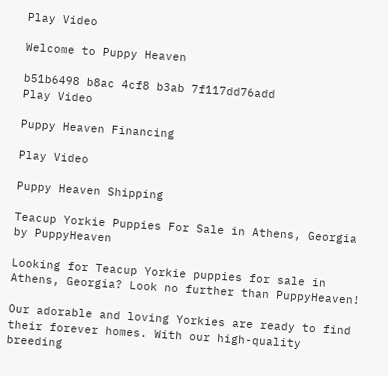Play Video

Welcome to Puppy Heaven

b51b6498 b8ac 4cf8 b3ab 7f117dd76add
Play Video

Puppy Heaven Financing

Play Video

Puppy Heaven Shipping

Teacup Yorkie Puppies For Sale in Athens, Georgia by PuppyHeaven

Looking for Teacup Yorkie puppies for sale in Athens, Georgia? Look no further than PuppyHeaven!

Our adorable and loving Yorkies are ready to find their forever homes. With our high-quality breeding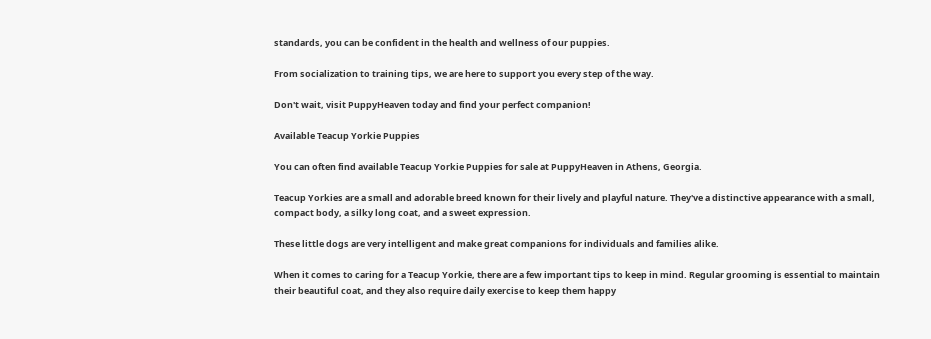standards, you can be confident in the health and wellness of our puppies.

From socialization to training tips, we are here to support you every step of the way.

Don't wait, visit PuppyHeaven today and find your perfect companion!

Available Teacup Yorkie Puppies

You can often find available Teacup Yorkie Puppies for sale at PuppyHeaven in Athens, Georgia.

Teacup Yorkies are a small and adorable breed known for their lively and playful nature. They've a distinctive appearance with a small, compact body, a silky long coat, and a sweet expression.

These little dogs are very intelligent and make great companions for individuals and families alike.

When it comes to caring for a Teacup Yorkie, there are a few important tips to keep in mind. Regular grooming is essential to maintain their beautiful coat, and they also require daily exercise to keep them happy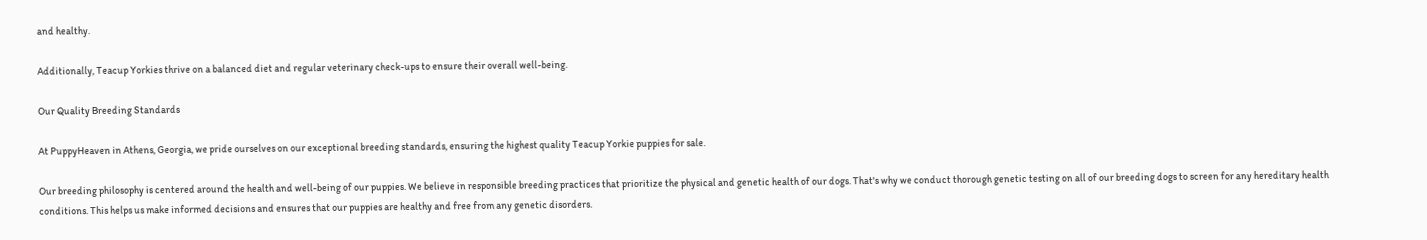and healthy.

Additionally, Teacup Yorkies thrive on a balanced diet and regular veterinary check-ups to ensure their overall well-being.

Our Quality Breeding Standards

At PuppyHeaven in Athens, Georgia, we pride ourselves on our exceptional breeding standards, ensuring the highest quality Teacup Yorkie puppies for sale.

Our breeding philosophy is centered around the health and well-being of our puppies. We believe in responsible breeding practices that prioritize the physical and genetic health of our dogs. That's why we conduct thorough genetic testing on all of our breeding dogs to screen for any hereditary health conditions. This helps us make informed decisions and ensures that our puppies are healthy and free from any genetic disorders.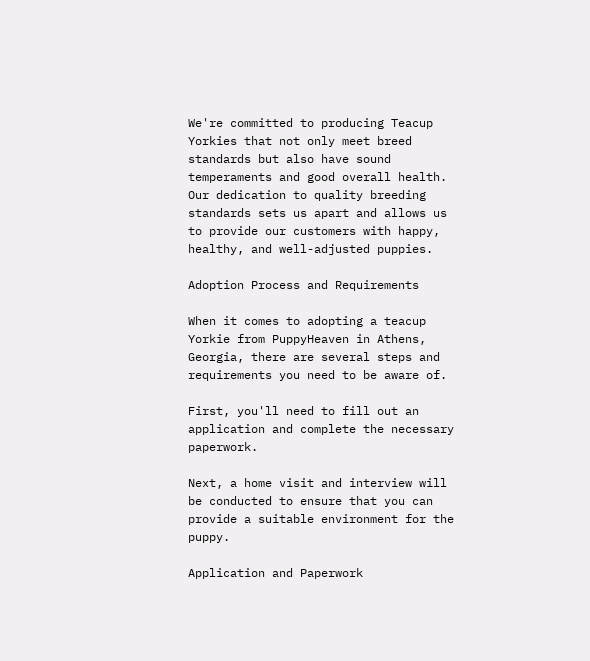We're committed to producing Teacup Yorkies that not only meet breed standards but also have sound temperaments and good overall health. Our dedication to quality breeding standards sets us apart and allows us to provide our customers with happy, healthy, and well-adjusted puppies.

Adoption Process and Requirements

When it comes to adopting a teacup Yorkie from PuppyHeaven in Athens, Georgia, there are several steps and requirements you need to be aware of.

First, you'll need to fill out an application and complete the necessary paperwork.

Next, a home visit and interview will be conducted to ensure that you can provide a suitable environment for the puppy.

Application and Paperwork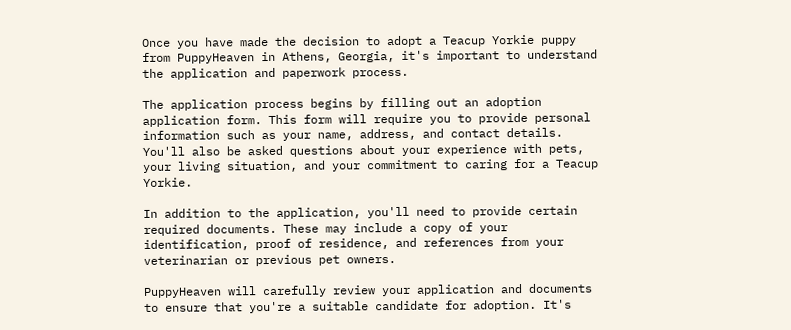Once you have made the decision to adopt a Teacup Yorkie puppy from PuppyHeaven in Athens, Georgia, it's important to understand the application and paperwork process.

The application process begins by filling out an adoption application form. This form will require you to provide personal information such as your name, address, and contact details. You'll also be asked questions about your experience with pets, your living situation, and your commitment to caring for a Teacup Yorkie.

In addition to the application, you'll need to provide certain required documents. These may include a copy of your identification, proof of residence, and references from your veterinarian or previous pet owners.

PuppyHeaven will carefully review your application and documents to ensure that you're a suitable candidate for adoption. It's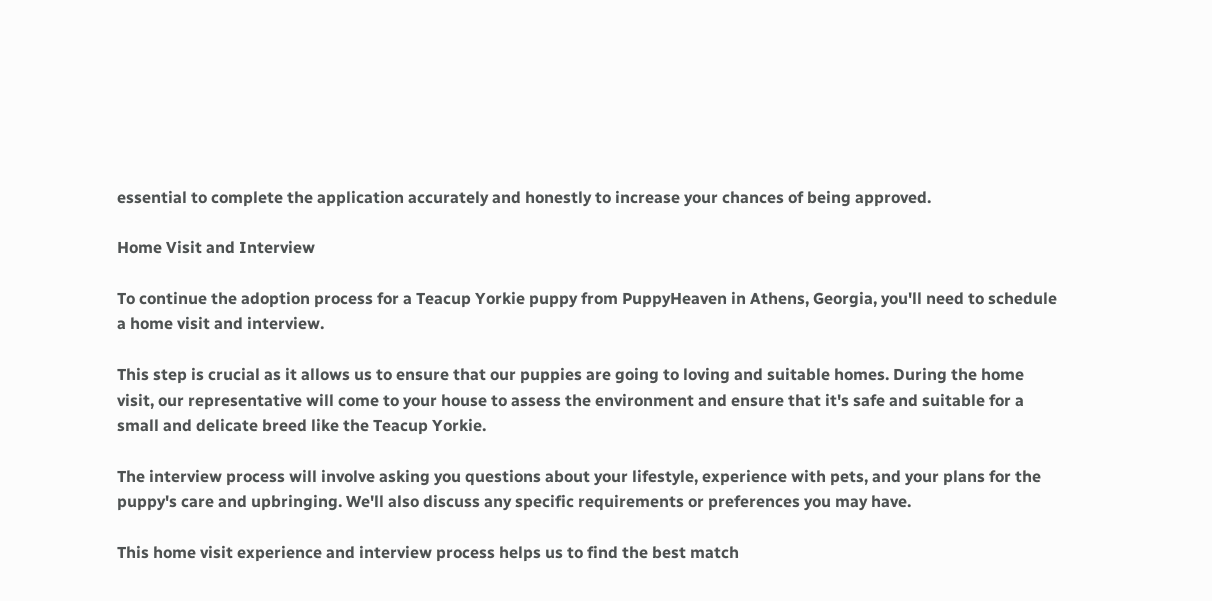essential to complete the application accurately and honestly to increase your chances of being approved.

Home Visit and Interview

To continue the adoption process for a Teacup Yorkie puppy from PuppyHeaven in Athens, Georgia, you'll need to schedule a home visit and interview.

This step is crucial as it allows us to ensure that our puppies are going to loving and suitable homes. During the home visit, our representative will come to your house to assess the environment and ensure that it's safe and suitable for a small and delicate breed like the Teacup Yorkie.

The interview process will involve asking you questions about your lifestyle, experience with pets, and your plans for the puppy's care and upbringing. We'll also discuss any specific requirements or preferences you may have.

This home visit experience and interview process helps us to find the best match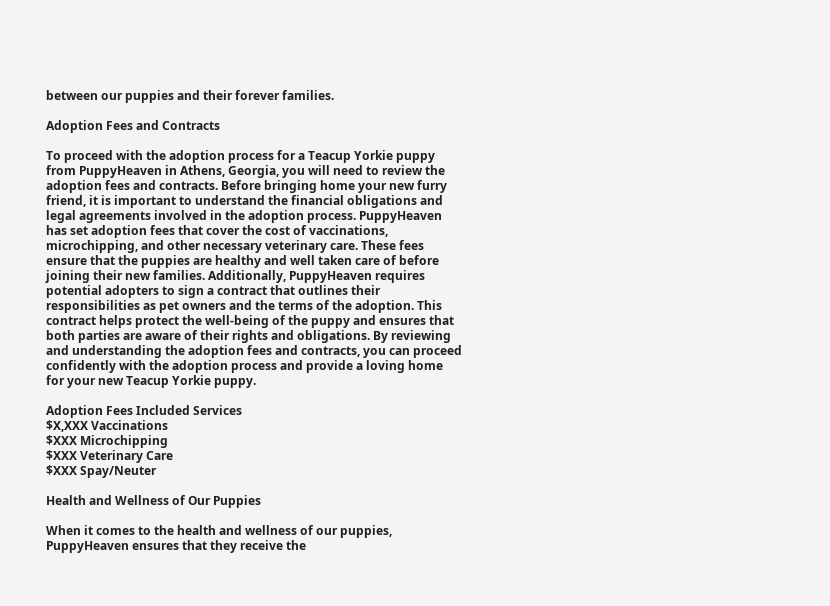between our puppies and their forever families.

Adoption Fees and Contracts

To proceed with the adoption process for a Teacup Yorkie puppy from PuppyHeaven in Athens, Georgia, you will need to review the adoption fees and contracts. Before bringing home your new furry friend, it is important to understand the financial obligations and legal agreements involved in the adoption process. PuppyHeaven has set adoption fees that cover the cost of vaccinations, microchipping, and other necessary veterinary care. These fees ensure that the puppies are healthy and well taken care of before joining their new families. Additionally, PuppyHeaven requires potential adopters to sign a contract that outlines their responsibilities as pet owners and the terms of the adoption. This contract helps protect the well-being of the puppy and ensures that both parties are aware of their rights and obligations. By reviewing and understanding the adoption fees and contracts, you can proceed confidently with the adoption process and provide a loving home for your new Teacup Yorkie puppy.

Adoption Fees Included Services
$X,XXX Vaccinations
$XXX Microchipping
$XXX Veterinary Care
$XXX Spay/Neuter

Health and Wellness of Our Puppies

When it comes to the health and wellness of our puppies, PuppyHeaven ensures that they receive the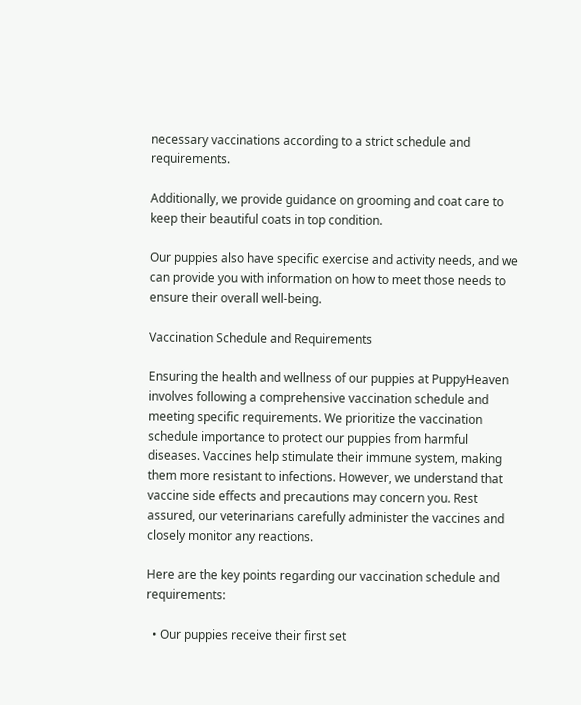necessary vaccinations according to a strict schedule and requirements.

Additionally, we provide guidance on grooming and coat care to keep their beautiful coats in top condition.

Our puppies also have specific exercise and activity needs, and we can provide you with information on how to meet those needs to ensure their overall well-being.

Vaccination Schedule and Requirements

Ensuring the health and wellness of our puppies at PuppyHeaven involves following a comprehensive vaccination schedule and meeting specific requirements. We prioritize the vaccination schedule importance to protect our puppies from harmful diseases. Vaccines help stimulate their immune system, making them more resistant to infections. However, we understand that vaccine side effects and precautions may concern you. Rest assured, our veterinarians carefully administer the vaccines and closely monitor any reactions.

Here are the key points regarding our vaccination schedule and requirements:

  • Our puppies receive their first set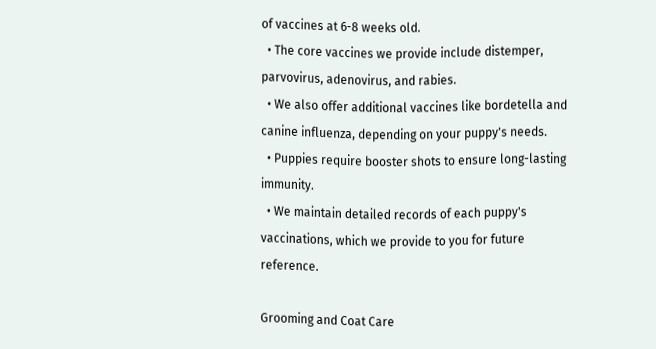of vaccines at 6-8 weeks old.
  • The core vaccines we provide include distemper, parvovirus, adenovirus, and rabies.
  • We also offer additional vaccines like bordetella and canine influenza, depending on your puppy's needs.
  • Puppies require booster shots to ensure long-lasting immunity.
  • We maintain detailed records of each puppy's vaccinations, which we provide to you for future reference.

Grooming and Coat Care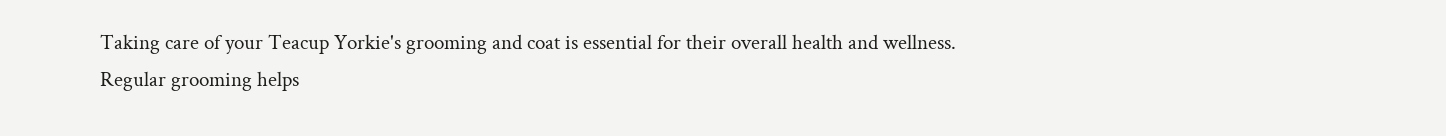Taking care of your Teacup Yorkie's grooming and coat is essential for their overall health and wellness. Regular grooming helps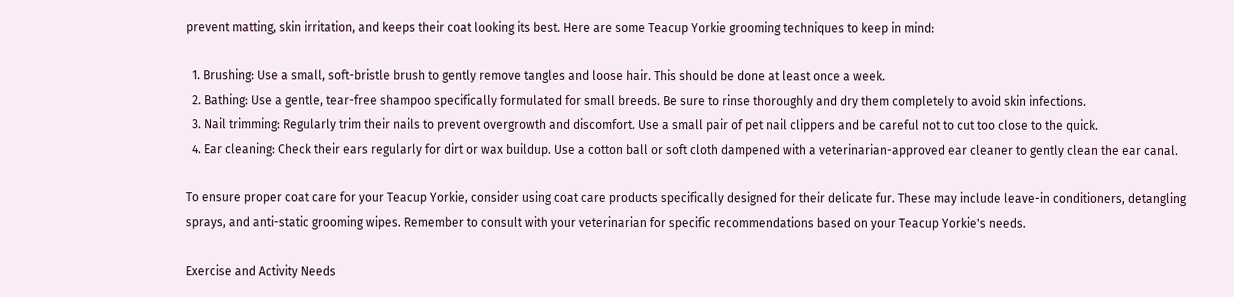prevent matting, skin irritation, and keeps their coat looking its best. Here are some Teacup Yorkie grooming techniques to keep in mind:

  1. Brushing: Use a small, soft-bristle brush to gently remove tangles and loose hair. This should be done at least once a week.
  2. Bathing: Use a gentle, tear-free shampoo specifically formulated for small breeds. Be sure to rinse thoroughly and dry them completely to avoid skin infections.
  3. Nail trimming: Regularly trim their nails to prevent overgrowth and discomfort. Use a small pair of pet nail clippers and be careful not to cut too close to the quick.
  4. Ear cleaning: Check their ears regularly for dirt or wax buildup. Use a cotton ball or soft cloth dampened with a veterinarian-approved ear cleaner to gently clean the ear canal.

To ensure proper coat care for your Teacup Yorkie, consider using coat care products specifically designed for their delicate fur. These may include leave-in conditioners, detangling sprays, and anti-static grooming wipes. Remember to consult with your veterinarian for specific recommendations based on your Teacup Yorkie's needs.

Exercise and Activity Needs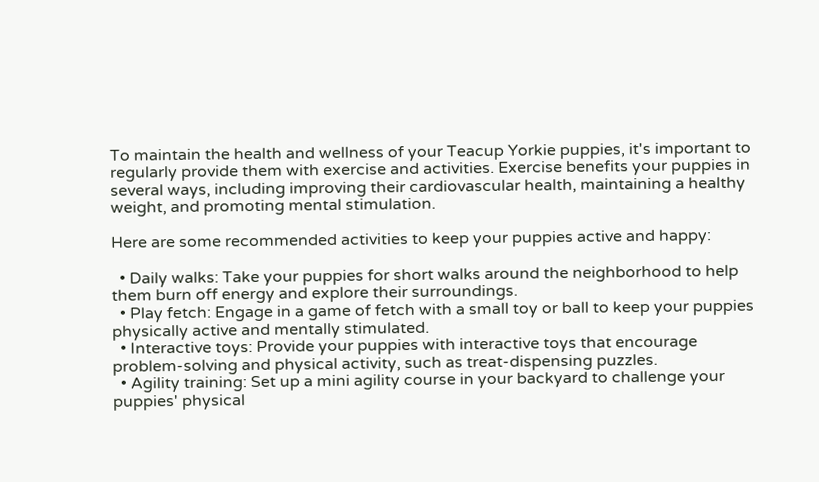To maintain the health and wellness of your Teacup Yorkie puppies, it's important to regularly provide them with exercise and activities. Exercise benefits your puppies in several ways, including improving their cardiovascular health, maintaining a healthy weight, and promoting mental stimulation.

Here are some recommended activities to keep your puppies active and happy:

  • Daily walks: Take your puppies for short walks around the neighborhood to help them burn off energy and explore their surroundings.
  • Play fetch: Engage in a game of fetch with a small toy or ball to keep your puppies physically active and mentally stimulated.
  • Interactive toys: Provide your puppies with interactive toys that encourage problem-solving and physical activity, such as treat-dispensing puzzles.
  • Agility training: Set up a mini agility course in your backyard to challenge your puppies' physical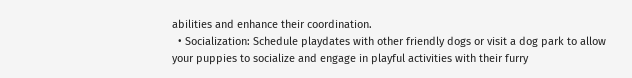abilities and enhance their coordination.
  • Socialization: Schedule playdates with other friendly dogs or visit a dog park to allow your puppies to socialize and engage in playful activities with their furry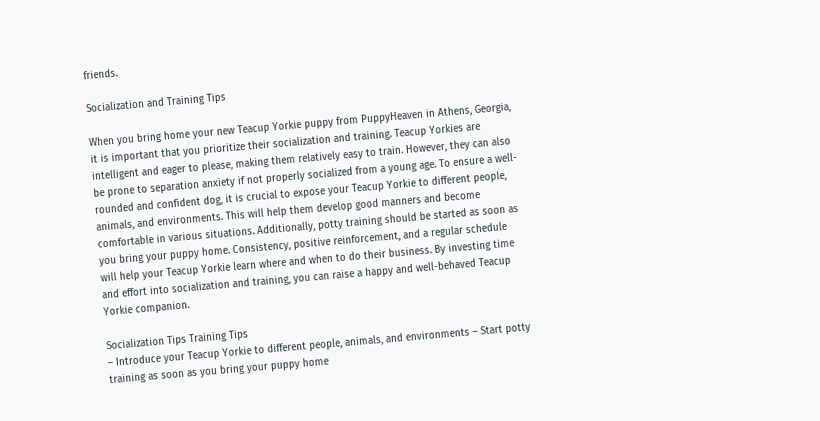friends.

Socialization and Training Tips

When you bring home your new Teacup Yorkie puppy from PuppyHeaven in Athens, Georgia, it is important that you prioritize their socialization and training. Teacup Yorkies are intelligent and eager to please, making them relatively easy to train. However, they can also be prone to separation anxiety if not properly socialized from a young age. To ensure a well-rounded and confident dog, it is crucial to expose your Teacup Yorkie to different people, animals, and environments. This will help them develop good manners and become comfortable in various situations. Additionally, potty training should be started as soon as you bring your puppy home. Consistency, positive reinforcement, and a regular schedule will help your Teacup Yorkie learn where and when to do their business. By investing time and effort into socialization and training, you can raise a happy and well-behaved Teacup Yorkie companion.

Socialization Tips Training Tips
– Introduce your Teacup Yorkie to different people, animals, and environments – Start potty training as soon as you bring your puppy home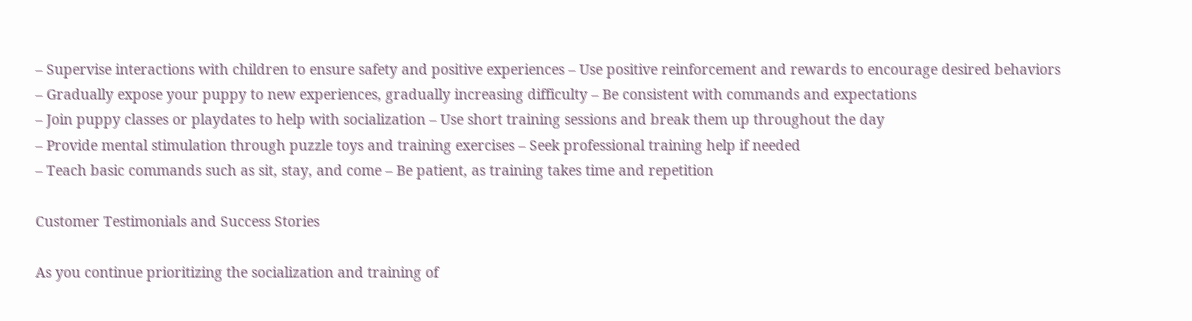– Supervise interactions with children to ensure safety and positive experiences – Use positive reinforcement and rewards to encourage desired behaviors
– Gradually expose your puppy to new experiences, gradually increasing difficulty – Be consistent with commands and expectations
– Join puppy classes or playdates to help with socialization – Use short training sessions and break them up throughout the day
– Provide mental stimulation through puzzle toys and training exercises – Seek professional training help if needed
– Teach basic commands such as sit, stay, and come – Be patient, as training takes time and repetition

Customer Testimonials and Success Stories

As you continue prioritizing the socialization and training of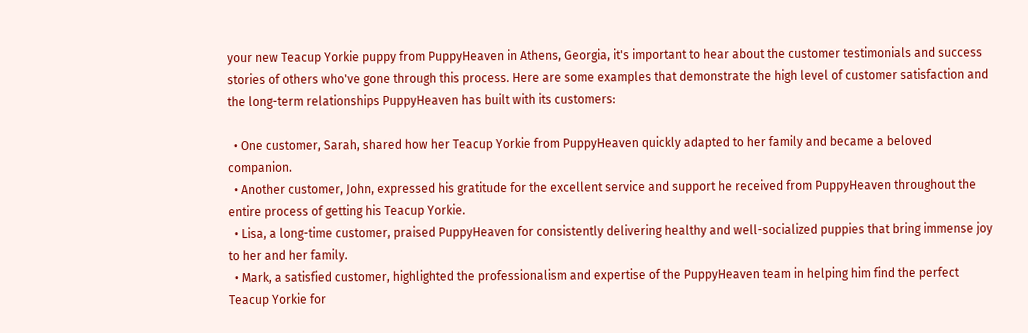your new Teacup Yorkie puppy from PuppyHeaven in Athens, Georgia, it's important to hear about the customer testimonials and success stories of others who've gone through this process. Here are some examples that demonstrate the high level of customer satisfaction and the long-term relationships PuppyHeaven has built with its customers:

  • One customer, Sarah, shared how her Teacup Yorkie from PuppyHeaven quickly adapted to her family and became a beloved companion.
  • Another customer, John, expressed his gratitude for the excellent service and support he received from PuppyHeaven throughout the entire process of getting his Teacup Yorkie.
  • Lisa, a long-time customer, praised PuppyHeaven for consistently delivering healthy and well-socialized puppies that bring immense joy to her and her family.
  • Mark, a satisfied customer, highlighted the professionalism and expertise of the PuppyHeaven team in helping him find the perfect Teacup Yorkie for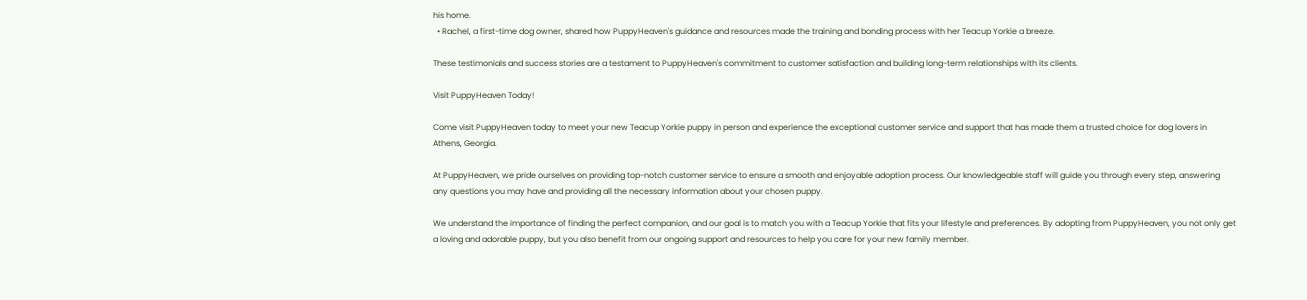his home.
  • Rachel, a first-time dog owner, shared how PuppyHeaven's guidance and resources made the training and bonding process with her Teacup Yorkie a breeze.

These testimonials and success stories are a testament to PuppyHeaven's commitment to customer satisfaction and building long-term relationships with its clients.

Visit PuppyHeaven Today!

Come visit PuppyHeaven today to meet your new Teacup Yorkie puppy in person and experience the exceptional customer service and support that has made them a trusted choice for dog lovers in Athens, Georgia.

At PuppyHeaven, we pride ourselves on providing top-notch customer service to ensure a smooth and enjoyable adoption process. Our knowledgeable staff will guide you through every step, answering any questions you may have and providing all the necessary information about your chosen puppy.

We understand the importance of finding the perfect companion, and our goal is to match you with a Teacup Yorkie that fits your lifestyle and preferences. By adopting from PuppyHeaven, you not only get a loving and adorable puppy, but you also benefit from our ongoing support and resources to help you care for your new family member.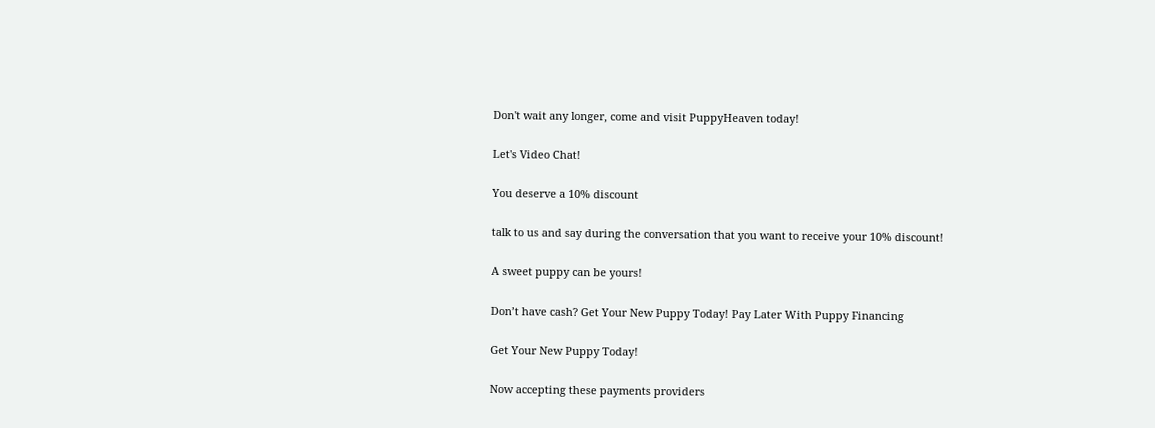Don't wait any longer, come and visit PuppyHeaven today!

Let's Video Chat!

You deserve a 10% discount

talk to us and say during the conversation that you want to receive your 10% discount!

A sweet puppy can be yours!

Don’t have cash? Get Your New Puppy Today! Pay Later With Puppy Financing

Get Your New Puppy Today!

Now accepting these payments providers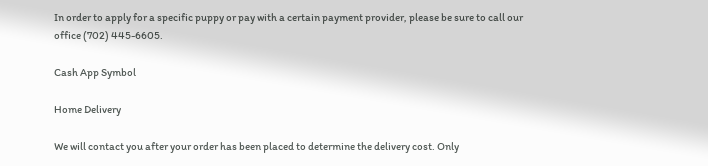In order to apply for a specific puppy or pay with a certain payment provider, please be sure to call our office (702) 445-6605.

Cash App Symbol

Home Delivery

We will contact you after your order has been placed to determine the delivery cost. Only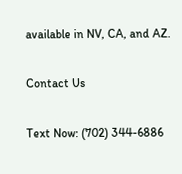available in NV, CA, and AZ.

Contact Us

Text Now: (702) 344-6886